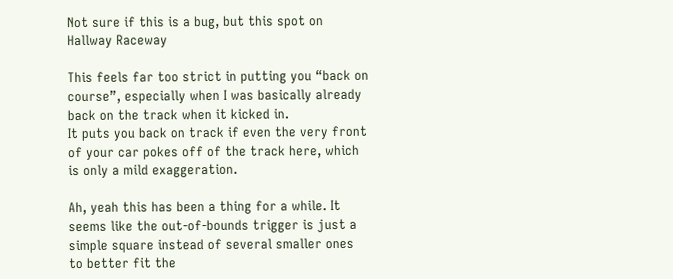Not sure if this is a bug, but this spot on Hallway Raceway

This feels far too strict in putting you “back on course”, especially when I was basically already back on the track when it kicked in.
It puts you back on track if even the very front of your car pokes off of the track here, which is only a mild exaggeration.

Ah, yeah this has been a thing for a while. It seems like the out-of-bounds trigger is just a simple square instead of several smaller ones to better fit the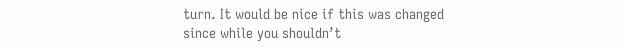turn. It would be nice if this was changed since while you shouldn’t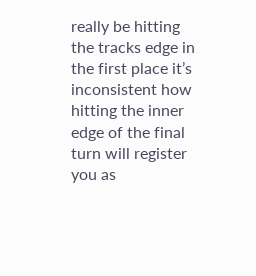really be hitting the tracks edge in the first place it’s inconsistent how hitting the inner edge of the final turn will register you as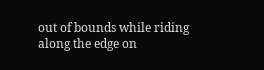out of bounds while riding along the edge on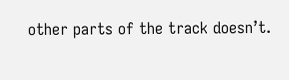other parts of the track doesn’t.